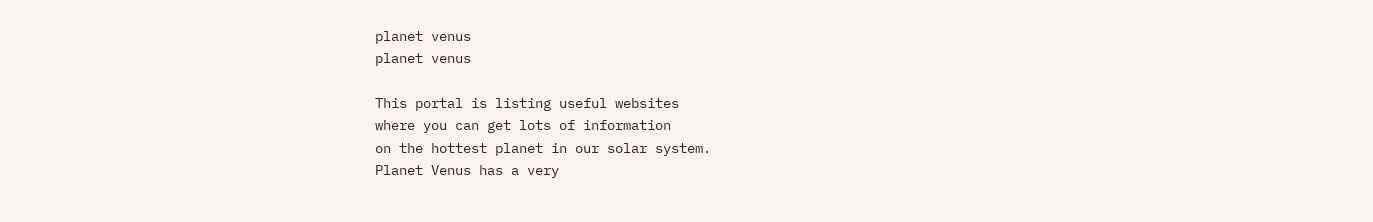planet venus
planet venus

This portal is listing useful websites
where you can get lots of information
on the hottest planet in our solar system.
Planet Venus has a very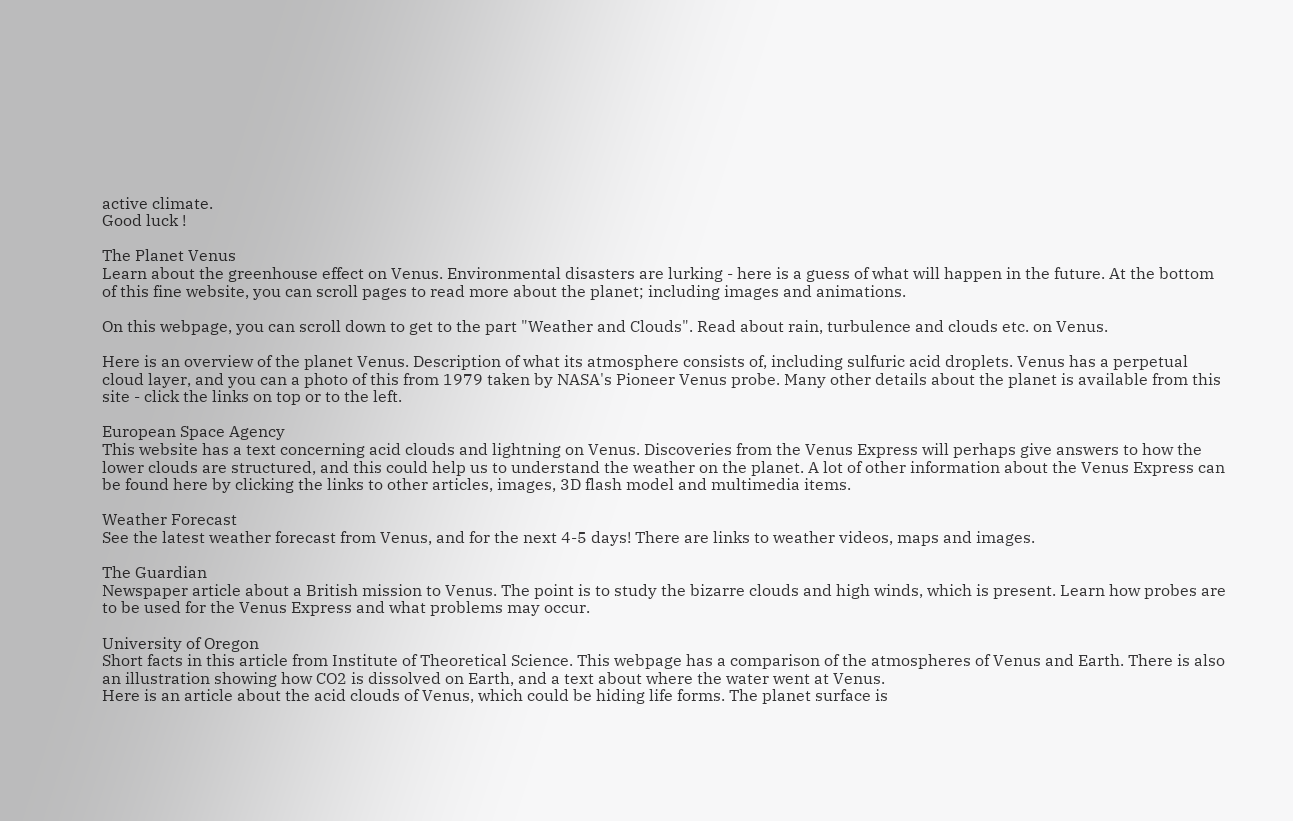active climate.
Good luck !

The Planet Venus
Learn about the greenhouse effect on Venus. Environmental disasters are lurking - here is a guess of what will happen in the future. At the bottom of this fine website, you can scroll pages to read more about the planet; including images and animations.

On this webpage, you can scroll down to get to the part "Weather and Clouds". Read about rain, turbulence and clouds etc. on Venus.

Here is an overview of the planet Venus. Description of what its atmosphere consists of, including sulfuric acid droplets. Venus has a perpetual cloud layer, and you can a photo of this from 1979 taken by NASA's Pioneer Venus probe. Many other details about the planet is available from this site - click the links on top or to the left.

European Space Agency
This website has a text concerning acid clouds and lightning on Venus. Discoveries from the Venus Express will perhaps give answers to how the lower clouds are structured, and this could help us to understand the weather on the planet. A lot of other information about the Venus Express can be found here by clicking the links to other articles, images, 3D flash model and multimedia items.

Weather Forecast
See the latest weather forecast from Venus, and for the next 4-5 days! There are links to weather videos, maps and images.

The Guardian
Newspaper article about a British mission to Venus. The point is to study the bizarre clouds and high winds, which is present. Learn how probes are to be used for the Venus Express and what problems may occur.

University of Oregon
Short facts in this article from Institute of Theoretical Science. This webpage has a comparison of the atmospheres of Venus and Earth. There is also an illustration showing how CO2 is dissolved on Earth, and a text about where the water went at Venus.
Here is an article about the acid clouds of Venus, which could be hiding life forms. The planet surface is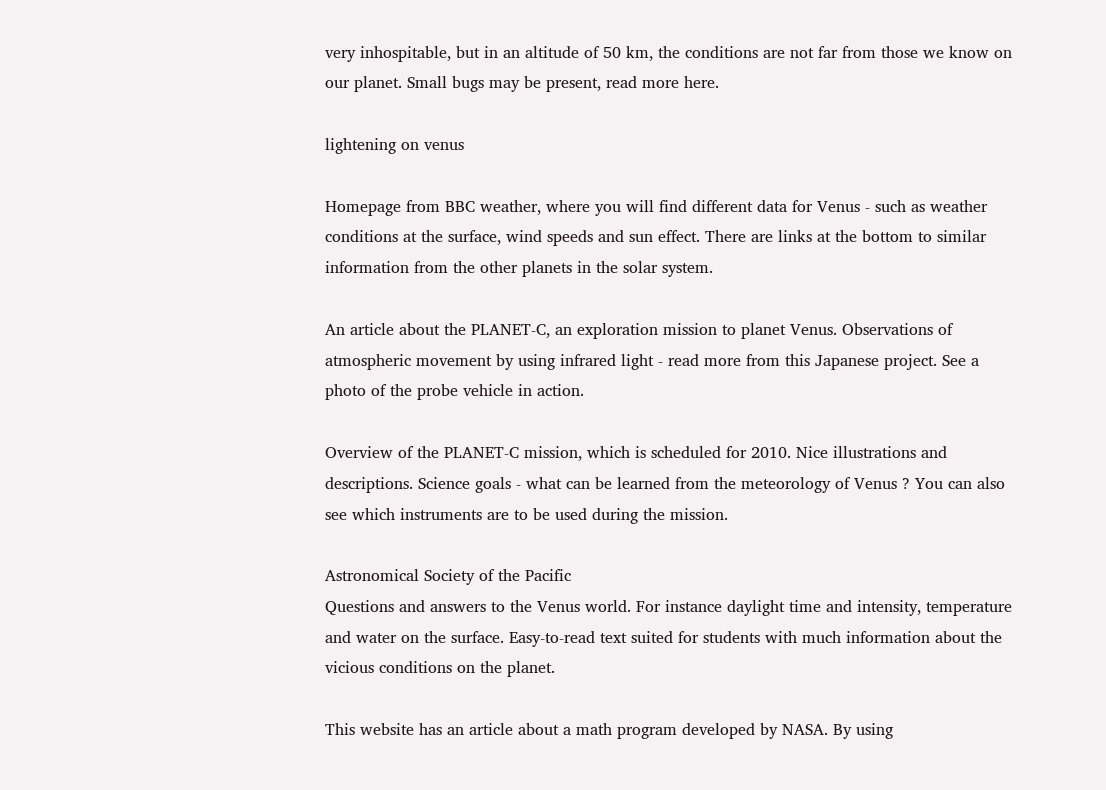very inhospitable, but in an altitude of 50 km, the conditions are not far from those we know on our planet. Small bugs may be present, read more here.

lightening on venus

Homepage from BBC weather, where you will find different data for Venus - such as weather conditions at the surface, wind speeds and sun effect. There are links at the bottom to similar information from the other planets in the solar system.

An article about the PLANET-C, an exploration mission to planet Venus. Observations of atmospheric movement by using infrared light - read more from this Japanese project. See a photo of the probe vehicle in action.

Overview of the PLANET-C mission, which is scheduled for 2010. Nice illustrations and descriptions. Science goals - what can be learned from the meteorology of Venus ? You can also see which instruments are to be used during the mission.

Astronomical Society of the Pacific
Questions and answers to the Venus world. For instance daylight time and intensity, temperature and water on the surface. Easy-to-read text suited for students with much information about the vicious conditions on the planet.

This website has an article about a math program developed by NASA. By using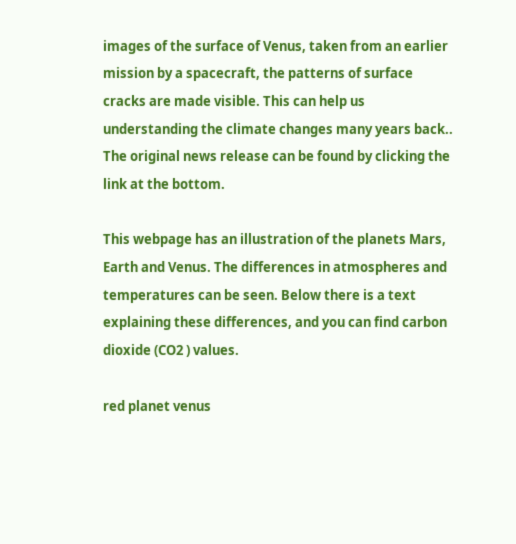images of the surface of Venus, taken from an earlier mission by a spacecraft, the patterns of surface cracks are made visible. This can help us understanding the climate changes many years back.. The original news release can be found by clicking the link at the bottom.

This webpage has an illustration of the planets Mars, Earth and Venus. The differences in atmospheres and temperatures can be seen. Below there is a text explaining these differences, and you can find carbon dioxide (CO2 ) values.

red planet venus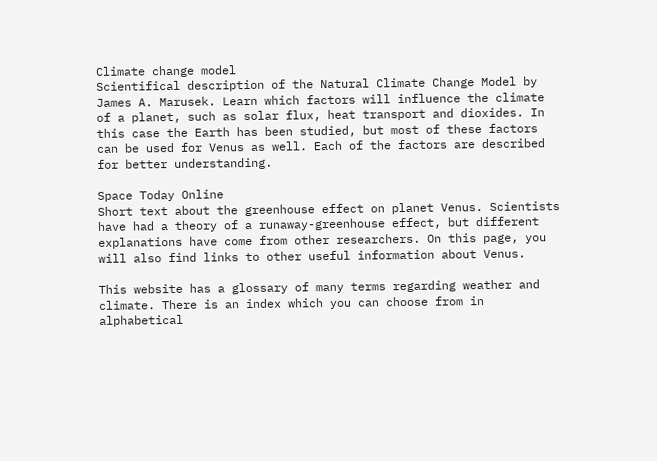Climate change model
Scientifical description of the Natural Climate Change Model by James A. Marusek. Learn which factors will influence the climate of a planet, such as solar flux, heat transport and dioxides. In this case the Earth has been studied, but most of these factors can be used for Venus as well. Each of the factors are described for better understanding.

Space Today Online
Short text about the greenhouse effect on planet Venus. Scientists have had a theory of a runaway-greenhouse effect, but different explanations have come from other researchers. On this page, you will also find links to other useful information about Venus.

This website has a glossary of many terms regarding weather and climate. There is an index which you can choose from in alphabetical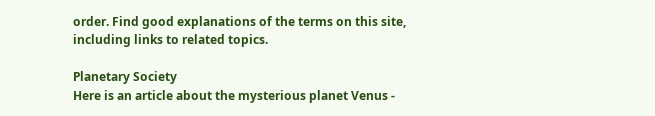order. Find good explanations of the terms on this site, including links to related topics.

Planetary Society
Here is an article about the mysterious planet Venus -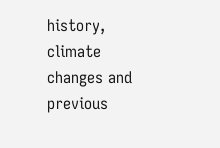history, climate changes and previous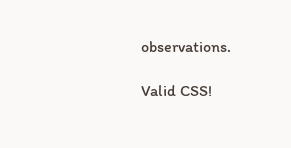observations.

Valid CSS!